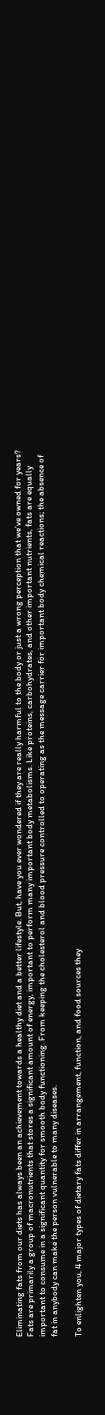Eliminating fats from our diets has always been an achievement towards a healthy diet and a better lifestyle. But, have you ever wondered if they are really harmful to the body or just a wrong perception that we’ve owned for years? Fats are primarily a group of macronutrients that stores a significant amount of energy, important to perform many important body metabolisms. Like proteins, carbohydrates, and other important nutrients, fats are equally important to consume in a significant quantity for smooth body functioning. From keeping the cholesterol and blood pressure controlled to operating as the message carrier for important body chemical reactions; the absence of fat in anybody can make the person vulnerable to many diseases.

To enlighten you, 4 major types of dietary fats differ in arrangement, function, and food sources they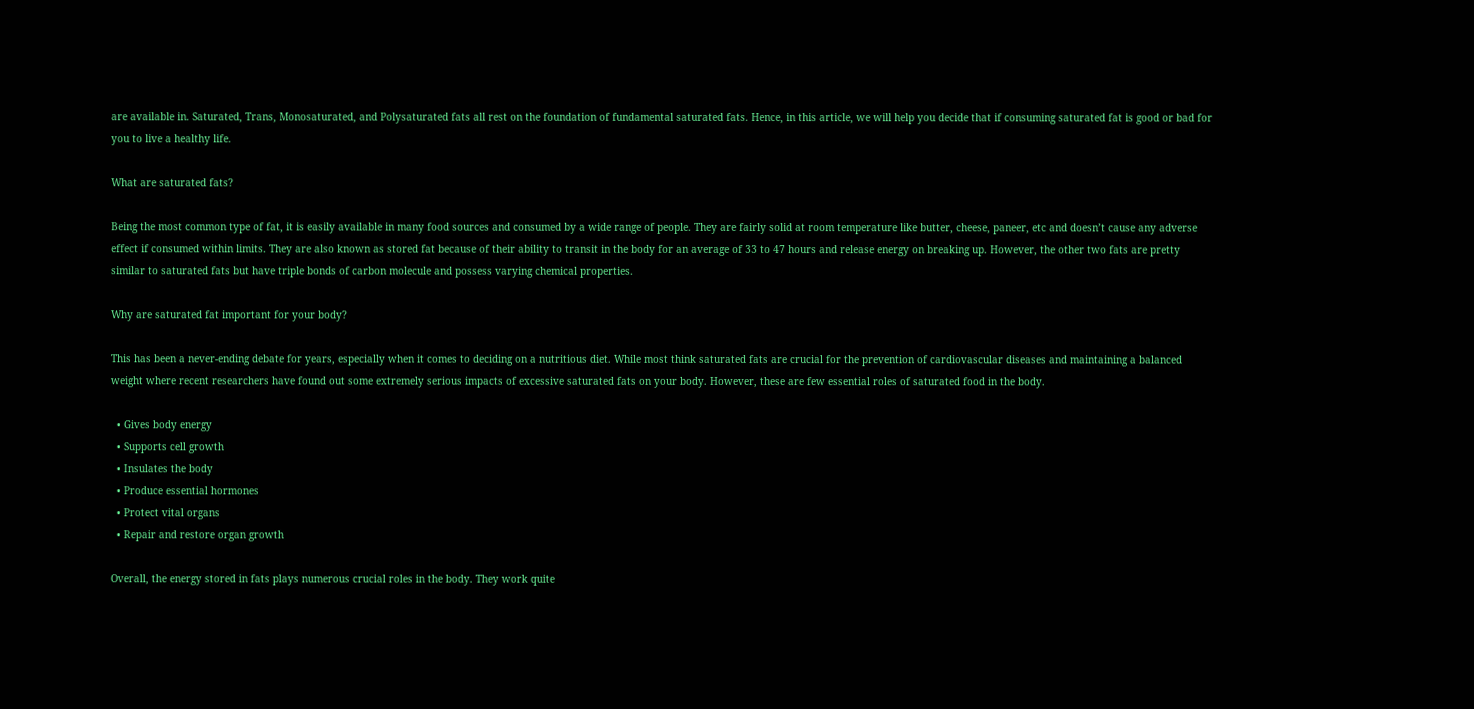are available in. Saturated, Trans, Monosaturated, and Polysaturated fats all rest on the foundation of fundamental saturated fats. Hence, in this article, we will help you decide that if consuming saturated fat is good or bad for you to live a healthy life.

What are saturated fats?

Being the most common type of fat, it is easily available in many food sources and consumed by a wide range of people. They are fairly solid at room temperature like butter, cheese, paneer, etc and doesn’t cause any adverse effect if consumed within limits. They are also known as stored fat because of their ability to transit in the body for an average of 33 to 47 hours and release energy on breaking up. However, the other two fats are pretty similar to saturated fats but have triple bonds of carbon molecule and possess varying chemical properties.

Why are saturated fat important for your body?

This has been a never-ending debate for years, especially when it comes to deciding on a nutritious diet. While most think saturated fats are crucial for the prevention of cardiovascular diseases and maintaining a balanced weight where recent researchers have found out some extremely serious impacts of excessive saturated fats on your body. However, these are few essential roles of saturated food in the body.

  • Gives body energy
  • Supports cell growth
  • Insulates the body
  • Produce essential hormones
  • Protect vital organs
  • Repair and restore organ growth

Overall, the energy stored in fats plays numerous crucial roles in the body. They work quite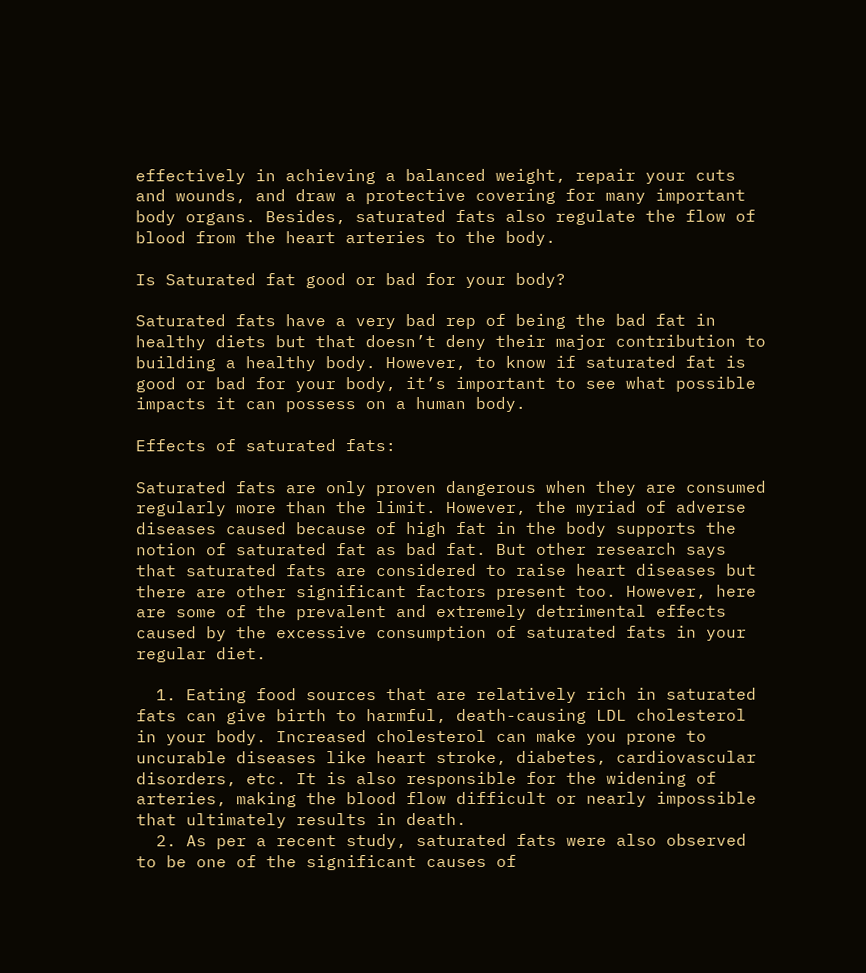effectively in achieving a balanced weight, repair your cuts and wounds, and draw a protective covering for many important body organs. Besides, saturated fats also regulate the flow of blood from the heart arteries to the body.

Is Saturated fat good or bad for your body?

Saturated fats have a very bad rep of being the bad fat in healthy diets but that doesn’t deny their major contribution to building a healthy body. However, to know if saturated fat is good or bad for your body, it’s important to see what possible impacts it can possess on a human body.

Effects of saturated fats:

Saturated fats are only proven dangerous when they are consumed regularly more than the limit. However, the myriad of adverse diseases caused because of high fat in the body supports the notion of saturated fat as bad fat. But other research says that saturated fats are considered to raise heart diseases but there are other significant factors present too. However, here are some of the prevalent and extremely detrimental effects caused by the excessive consumption of saturated fats in your regular diet.

  1. Eating food sources that are relatively rich in saturated fats can give birth to harmful, death-causing LDL cholesterol in your body. Increased cholesterol can make you prone to uncurable diseases like heart stroke, diabetes, cardiovascular disorders, etc. It is also responsible for the widening of arteries, making the blood flow difficult or nearly impossible that ultimately results in death.
  2. As per a recent study, saturated fats were also observed to be one of the significant causes of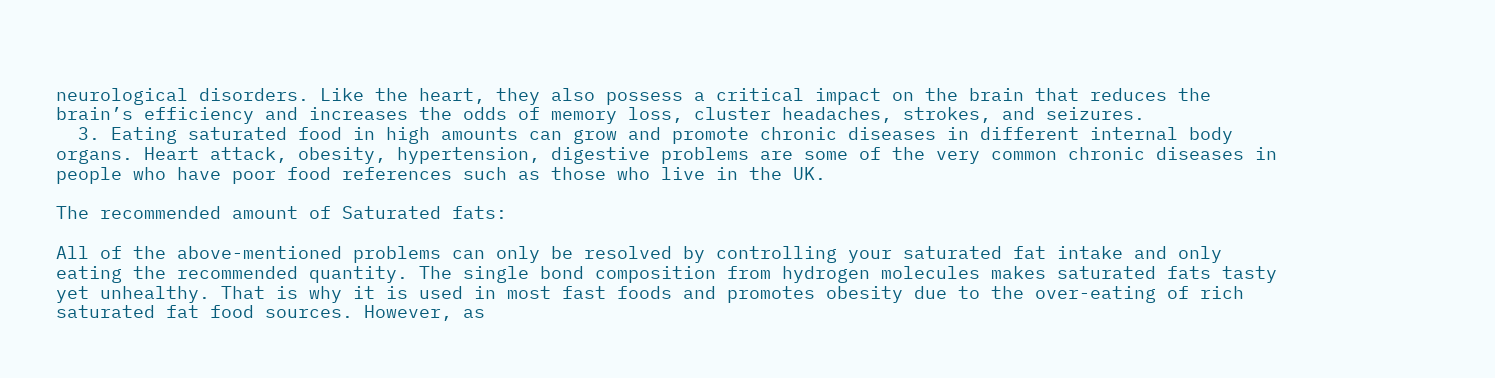neurological disorders. Like the heart, they also possess a critical impact on the brain that reduces the brain’s efficiency and increases the odds of memory loss, cluster headaches, strokes, and seizures.
  3. Eating saturated food in high amounts can grow and promote chronic diseases in different internal body organs. Heart attack, obesity, hypertension, digestive problems are some of the very common chronic diseases in people who have poor food references such as those who live in the UK.

The recommended amount of Saturated fats:

All of the above-mentioned problems can only be resolved by controlling your saturated fat intake and only eating the recommended quantity. The single bond composition from hydrogen molecules makes saturated fats tasty yet unhealthy. That is why it is used in most fast foods and promotes obesity due to the over-eating of rich saturated fat food sources. However, as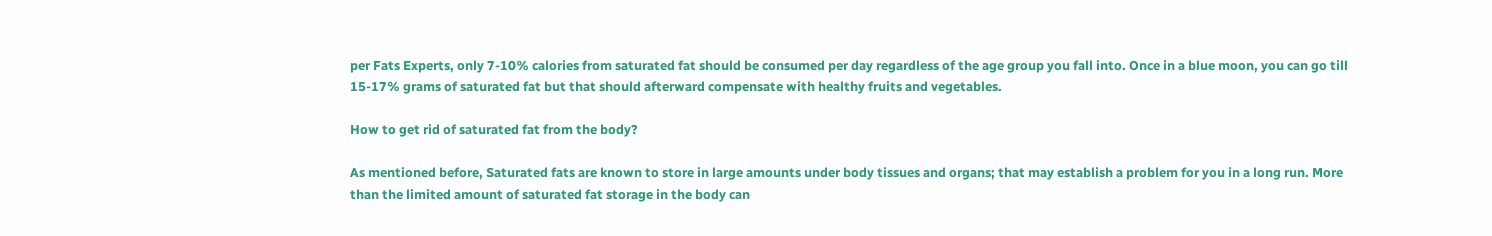per Fats Experts, only 7-10% calories from saturated fat should be consumed per day regardless of the age group you fall into. Once in a blue moon, you can go till 15-17% grams of saturated fat but that should afterward compensate with healthy fruits and vegetables.

How to get rid of saturated fat from the body?

As mentioned before, Saturated fats are known to store in large amounts under body tissues and organs; that may establish a problem for you in a long run. More than the limited amount of saturated fat storage in the body can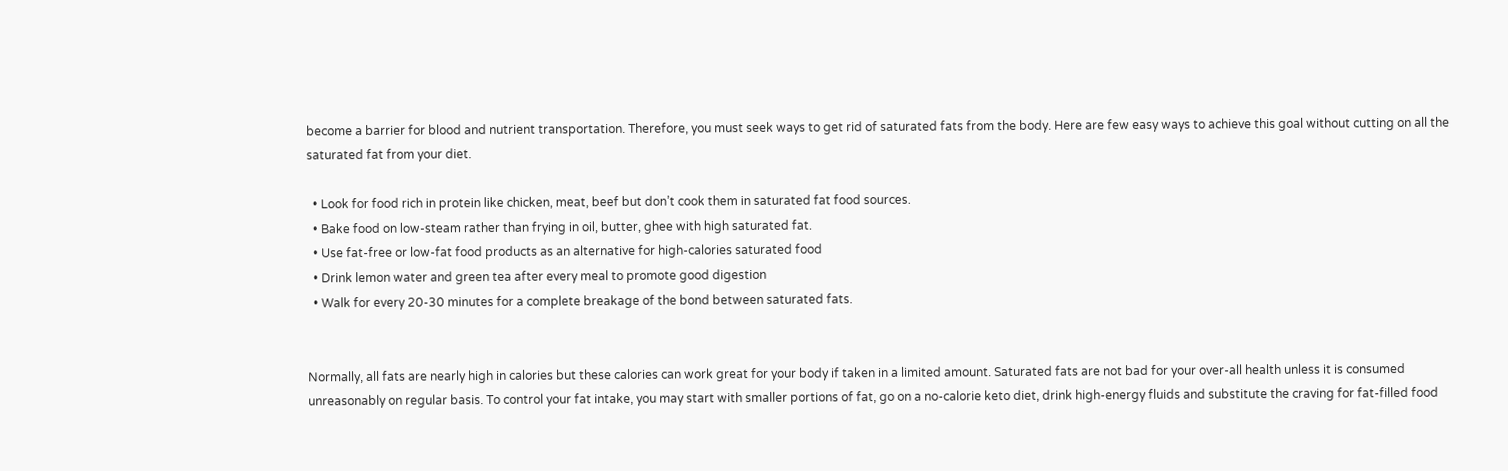become a barrier for blood and nutrient transportation. Therefore, you must seek ways to get rid of saturated fats from the body. Here are few easy ways to achieve this goal without cutting on all the saturated fat from your diet.

  • Look for food rich in protein like chicken, meat, beef but don’t cook them in saturated fat food sources.
  • Bake food on low-steam rather than frying in oil, butter, ghee with high saturated fat.
  • Use fat-free or low-fat food products as an alternative for high-calories saturated food
  • Drink lemon water and green tea after every meal to promote good digestion
  • Walk for every 20-30 minutes for a complete breakage of the bond between saturated fats.


Normally, all fats are nearly high in calories but these calories can work great for your body if taken in a limited amount. Saturated fats are not bad for your over-all health unless it is consumed unreasonably on regular basis. To control your fat intake, you may start with smaller portions of fat, go on a no-calorie keto diet, drink high-energy fluids and substitute the craving for fat-filled food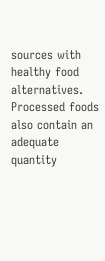sources with healthy food alternatives. Processed foods also contain an adequate quantity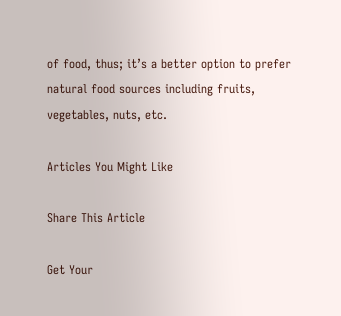of food, thus; it’s a better option to prefer natural food sources including fruits, vegetables, nuts, etc.

Articles You Might Like

Share This Article

Get Your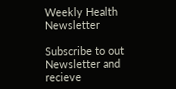Weekly Health Newsletter

Subscribe to out Newsletter and recieve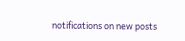notifications on new posts